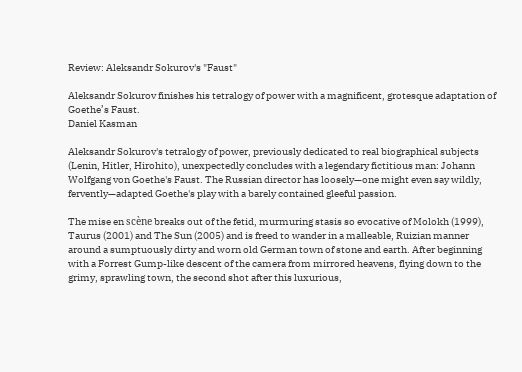Review: Aleksandr Sokurov's "Faust"

Aleksandr Sokurov finishes his tetralogy of power with a magnificent, grotesque adaptation of Goethe’s Faust.
Daniel Kasman

Aleksandr Sokurov's tetralogy of power, previously dedicated to real biographical subjects (Lenin, Hitler, Hirohito), unexpectedly concludes with a legendary fictitious man: Johann Wolfgang von Goethe's Faust. The Russian director has loosely—one might even say wildly, fervently—adapted Goethe's play with a barely contained gleeful passion.

The mise en scène breaks out of the fetid, murmuring stasis so evocative of Molokh (1999), Taurus (2001) and The Sun (2005) and is freed to wander in a malleable, Ruizian manner around a sumptuously dirty and worn old German town of stone and earth. After beginning with a Forrest Gump-like descent of the camera from mirrored heavens, flying down to the grimy, sprawling town, the second shot after this luxurious,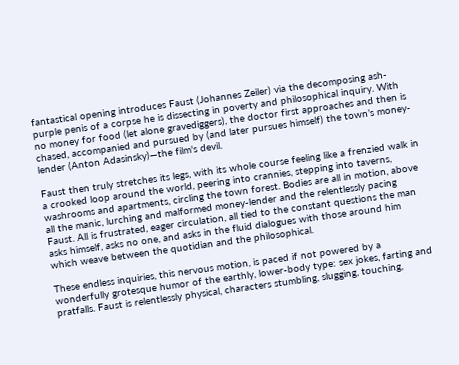fantastical opening introduces Faust (Johannes Zeiler) via the decomposing ash-purple penis of a corpse he is dissecting in poverty and philosophical inquiry. With no money for food (let alone gravediggers), the doctor first approaches and then is chased, accompanied and pursued by (and later pursues himself) the town’s money-lender (Anton Adasinsky)—the film's devil.

Faust then truly stretches its legs, with its whole course feeling like a frenzied walk in a crooked loop around the world, peering into crannies, stepping into taverns, washrooms and apartments, circling the town forest. Bodies are all in motion, above all the manic, lurching and malformed money-lender and the relentlessly pacing Faust. All is frustrated, eager circulation, all tied to the constant questions the man asks himself, asks no one, and asks in the fluid dialogues with those around him which weave between the quotidian and the philosophical.

These endless inquiries, this nervous motion, is paced if not powered by a wonderfully grotesque humor of the earthly, lower-body type: sex jokes, farting and pratfalls. Faust is relentlessly physical, characters stumbling, slugging, touching,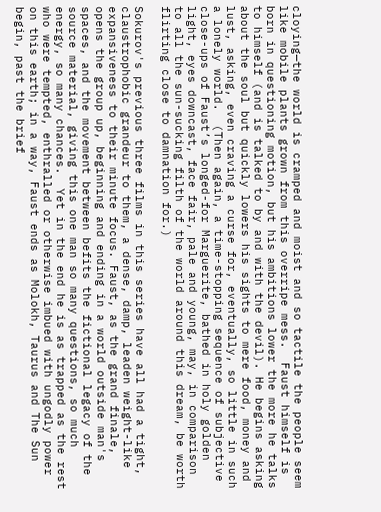cloying—the world is cramped and moist and so tactile the people seem like mobile plants grown from this overripe mess.  Faust himself is born in questioning motion, but his ambitions lower the more he talks to himself (and is talked to by and with the devil). He begins asking about the soul but quickly lowers his sights to mere food, money and lust, asking, even craving a curse for, eventually, so little in such a lonely world.  (Then again, a time-stopping sequence of subjective close-ups of Faust’s longed-for Marguerite, bathed in holy golden light, eyes downcast, face fair, pale and young, may, in comparison to all the sun-sucking filth of the world around this dream, be worth flirting close to damnation for.)

Sokurov's previous three films in this series have all had a tight, claustrophobic grandeur to them, a dense, damp, leaden weight-like expansiveness to their minute focus. Faust, as the grand finale, opens the group up, beginning and ending in a world outside man's spaces, and the movement between befits the fictional legacy of the source material, giving this one man so many questions, so much energy, so many chances.  Yet in the end he is as trapped as the rest who were tempted, enthralled or otherwise imbued with ungodly power on this earth; in a way, Faust ends as Molokh, Taurus and The Sun begin, past the brief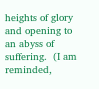heights of glory and opening to an abyss of suffering.  (I am reminded,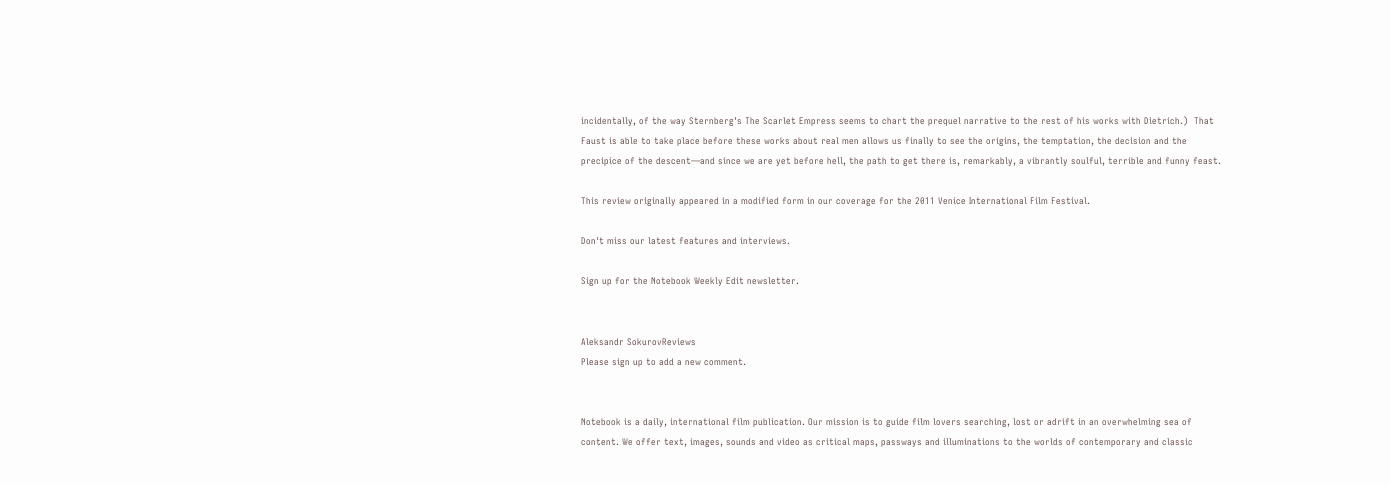incidentally, of the way Sternberg's The Scarlet Empress seems to chart the prequel narrative to the rest of his works with Dietrich.)  That Faust is able to take place before these works about real men allows us finally to see the origins, the temptation, the decision and the precipice of the descent—and since we are yet before hell, the path to get there is, remarkably, a vibrantly soulful, terrible and funny feast.

This review originally appeared in a modified form in our coverage for the 2011 Venice International Film Festival.

Don't miss our latest features and interviews.

Sign up for the Notebook Weekly Edit newsletter.


Aleksandr SokurovReviews
Please sign up to add a new comment.


Notebook is a daily, international film publication. Our mission is to guide film lovers searching, lost or adrift in an overwhelming sea of content. We offer text, images, sounds and video as critical maps, passways and illuminations to the worlds of contemporary and classic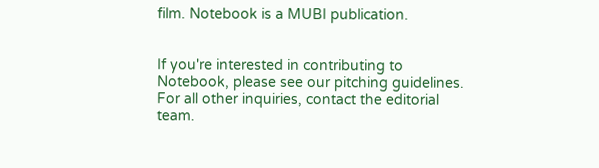film. Notebook is a MUBI publication.


If you're interested in contributing to Notebook, please see our pitching guidelines. For all other inquiries, contact the editorial team.